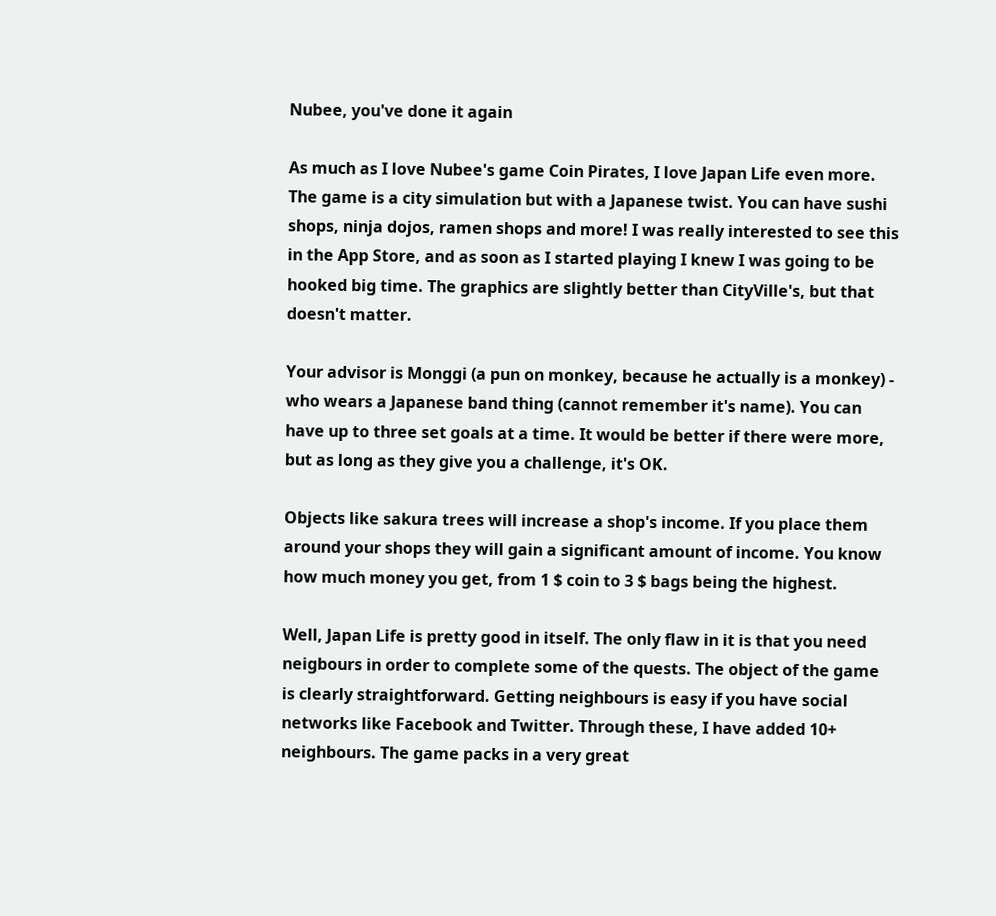Nubee, you've done it again

As much as I love Nubee's game Coin Pirates, I love Japan Life even more. The game is a city simulation but with a Japanese twist. You can have sushi shops, ninja dojos, ramen shops and more! I was really interested to see this in the App Store, and as soon as I started playing I knew I was going to be hooked big time. The graphics are slightly better than CityVille's, but that doesn't matter.

Your advisor is Monggi (a pun on monkey, because he actually is a monkey) - who wears a Japanese band thing (cannot remember it's name). You can have up to three set goals at a time. It would be better if there were more, but as long as they give you a challenge, it's OK.

Objects like sakura trees will increase a shop's income. If you place them around your shops they will gain a significant amount of income. You know how much money you get, from 1 $ coin to 3 $ bags being the highest.

Well, Japan Life is pretty good in itself. The only flaw in it is that you need neigbours in order to complete some of the quests. The object of the game is clearly straightforward. Getting neighbours is easy if you have social networks like Facebook and Twitter. Through these, I have added 10+ neighbours. The game packs in a very great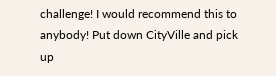challenge! I would recommend this to anybody! Put down CityVille and pick up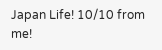Japan Life! 10/10 from me!